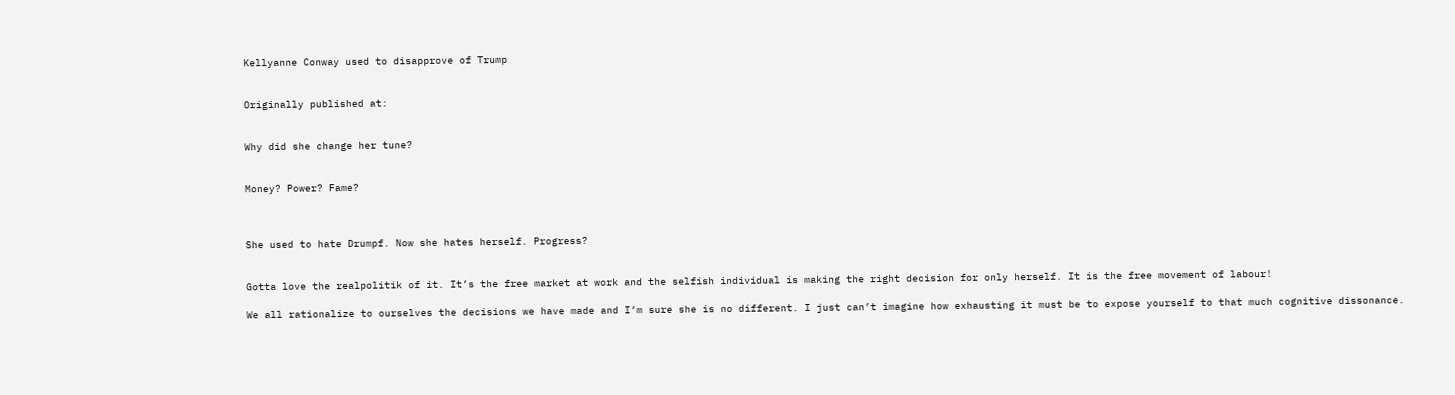Kellyanne Conway used to disapprove of Trump


Originally published at:


Why did she change her tune?


Money? Power? Fame?



She used to hate Drumpf. Now she hates herself. Progress?


Gotta love the realpolitik of it. It’s the free market at work and the selfish individual is making the right decision for only herself. It is the free movement of labour!

We all rationalize to ourselves the decisions we have made and I’m sure she is no different. I just can’t imagine how exhausting it must be to expose yourself to that much cognitive dissonance.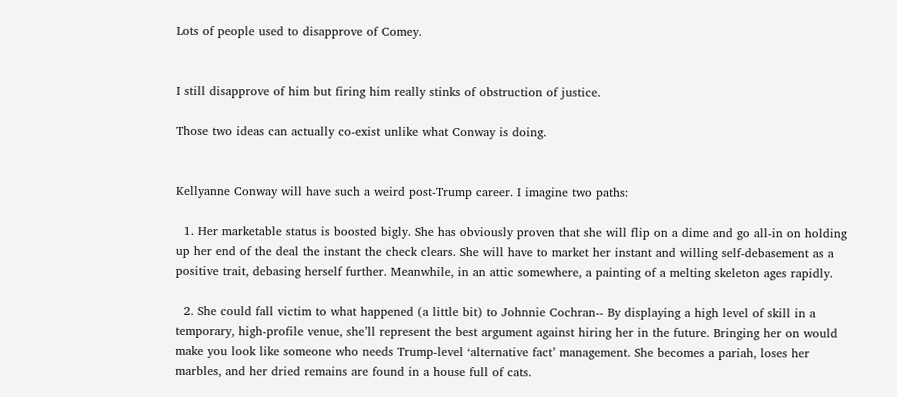Lots of people used to disapprove of Comey.


I still disapprove of him but firing him really stinks of obstruction of justice.

Those two ideas can actually co-exist unlike what Conway is doing.


Kellyanne Conway will have such a weird post-Trump career. I imagine two paths:

  1. Her marketable status is boosted bigly. She has obviously proven that she will flip on a dime and go all-in on holding up her end of the deal the instant the check clears. She will have to market her instant and willing self-debasement as a positive trait, debasing herself further. Meanwhile, in an attic somewhere, a painting of a melting skeleton ages rapidly.

  2. She could fall victim to what happened (a little bit) to Johnnie Cochran-- By displaying a high level of skill in a temporary, high-profile venue, she’ll represent the best argument against hiring her in the future. Bringing her on would make you look like someone who needs Trump-level ‘alternative fact’ management. She becomes a pariah, loses her marbles, and her dried remains are found in a house full of cats.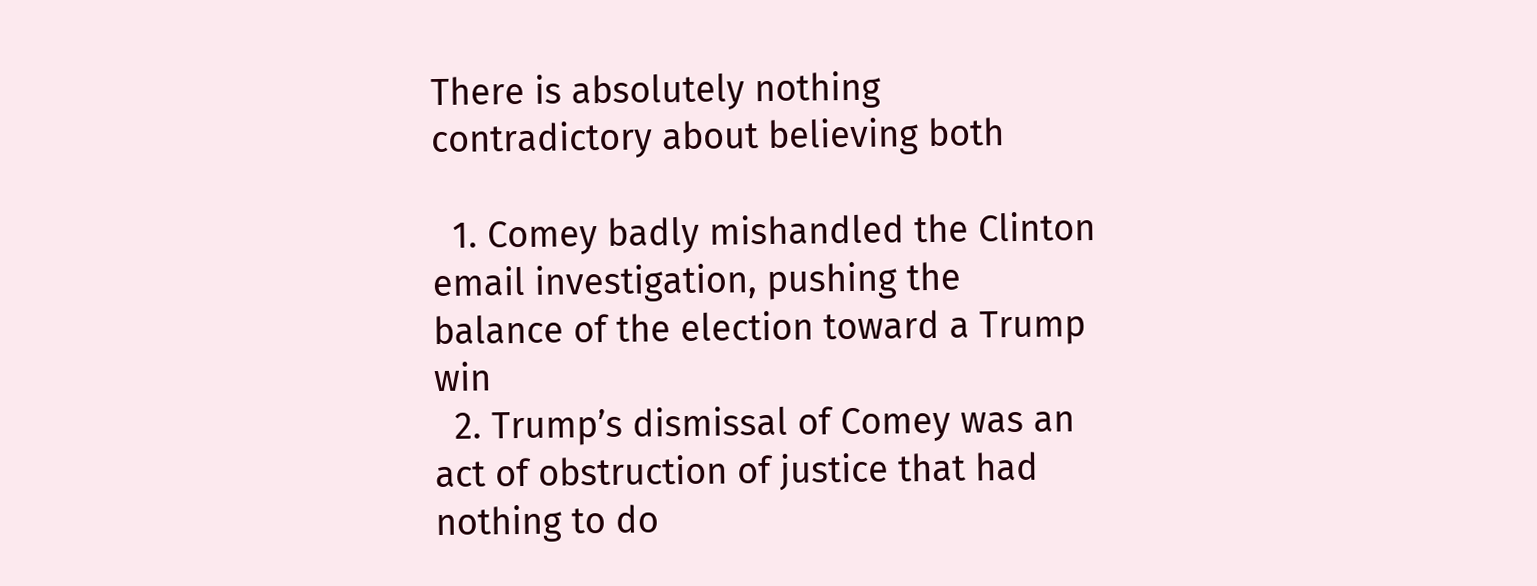There is absolutely nothing contradictory about believing both

  1. Comey badly mishandled the Clinton email investigation, pushing the balance of the election toward a Trump win
  2. Trump’s dismissal of Comey was an act of obstruction of justice that had nothing to do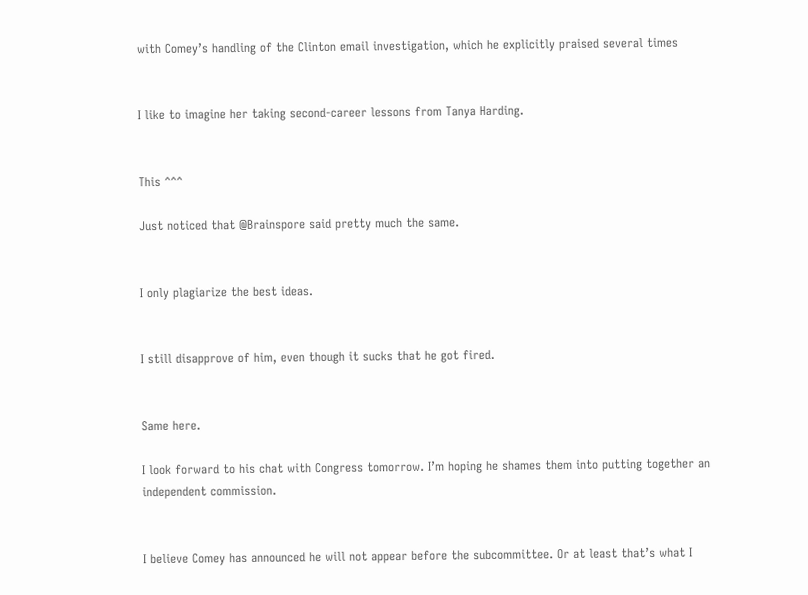with Comey’s handling of the Clinton email investigation, which he explicitly praised several times


I like to imagine her taking second-career lessons from Tanya Harding.


This ^^^

Just noticed that @Brainspore said pretty much the same.


I only plagiarize the best ideas.


I still disapprove of him, even though it sucks that he got fired.


Same here.

I look forward to his chat with Congress tomorrow. I’m hoping he shames them into putting together an independent commission.


I believe Comey has announced he will not appear before the subcommittee. Or at least that’s what I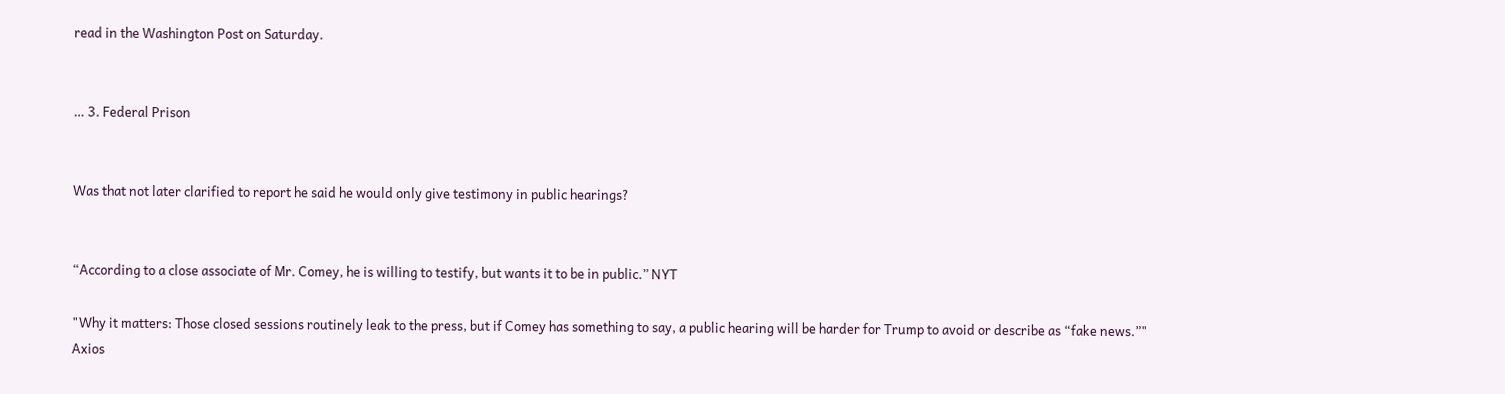read in the Washington Post on Saturday.


… 3. Federal Prison


Was that not later clarified to report he said he would only give testimony in public hearings?


“According to a close associate of Mr. Comey, he is willing to testify, but wants it to be in public.” NYT

"Why it matters: Those closed sessions routinely leak to the press, but if Comey has something to say, a public hearing will be harder for Trump to avoid or describe as “fake news.”" Axios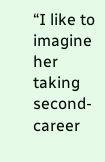“I like to imagine her taking second-career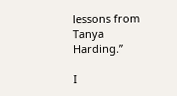lessons from Tanya Harding.”

I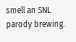smell an SNL parody brewing.